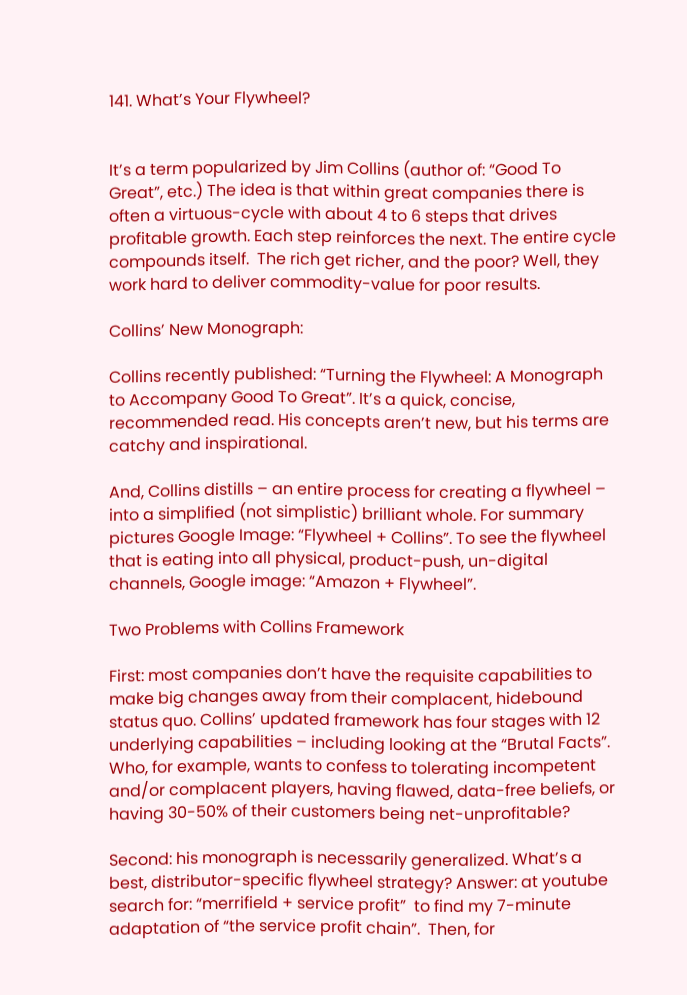141. What’s Your Flywheel?


It’s a term popularized by Jim Collins (author of: “Good To Great”, etc.) The idea is that within great companies there is often a virtuous-cycle with about 4 to 6 steps that drives profitable growth. Each step reinforces the next. The entire cycle compounds itself.  The rich get richer, and the poor? Well, they work hard to deliver commodity-value for poor results.

Collins’ New Monograph:

Collins recently published: “Turning the Flywheel: A Monograph to Accompany Good To Great”. It’s a quick, concise, recommended read. His concepts aren’t new, but his terms are catchy and inspirational.

And, Collins distills – an entire process for creating a flywheel – into a simplified (not simplistic) brilliant whole. For summary pictures Google Image: “Flywheel + Collins”. To see the flywheel that is eating into all physical, product-push, un-digital channels, Google image: “Amazon + Flywheel”.

Two Problems with Collins Framework

First: most companies don’t have the requisite capabilities to make big changes away from their complacent, hidebound status quo. Collins’ updated framework has four stages with 12 underlying capabilities – including looking at the “Brutal Facts”. Who, for example, wants to confess to tolerating incompetent and/or complacent players, having flawed, data-free beliefs, or having 30-50% of their customers being net-unprofitable?

Second: his monograph is necessarily generalized. What’s a best, distributor-specific flywheel strategy? Answer: at youtube search for: “merrifield + service profit”  to find my 7-minute adaptation of “the service profit chain”.  Then, for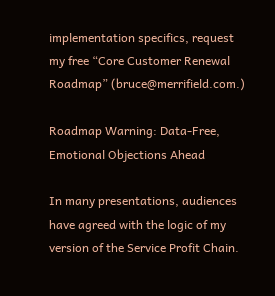implementation specifics, request my free “Core Customer Renewal Roadmap” (bruce@merrifield.com.)

Roadmap Warning: Data-Free, Emotional Objections Ahead

In many presentations, audiences have agreed with the logic of my version of the Service Profit Chain.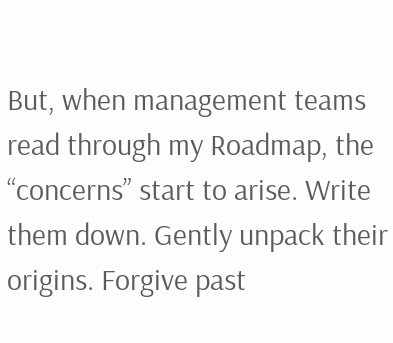But, when management teams read through my Roadmap, the “concerns” start to arise. Write them down. Gently unpack their origins. Forgive past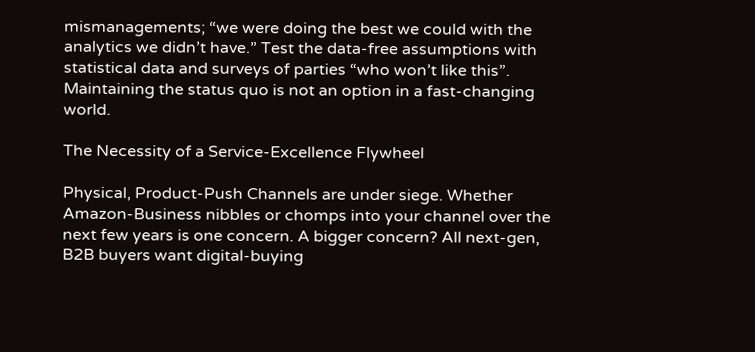mismanagements; “we were doing the best we could with the analytics we didn’t have.” Test the data-free assumptions with statistical data and surveys of parties “who won’t like this”.  Maintaining the status quo is not an option in a fast-changing world.

The Necessity of a Service-Excellence Flywheel

Physical, Product-Push Channels are under siege. Whether Amazon-Business nibbles or chomps into your channel over the next few years is one concern. A bigger concern? All next-gen, B2B buyers want digital-buying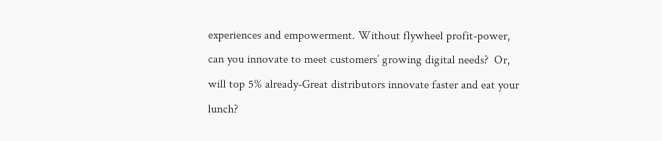experiences and empowerment. Without flywheel profit-power, can you innovate to meet customers’ growing digital needs?  Or, will top 5% already-Great distributors innovate faster and eat your lunch?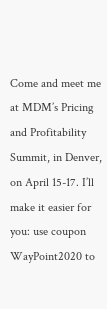Come and meet me at MDM’s Pricing and Profitability Summit, in Denver, on April 15-17. I’ll make it easier for you: use coupon WayPoint2020 to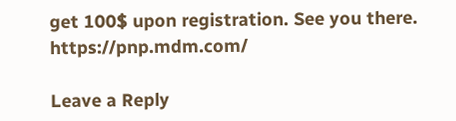get 100$ upon registration. See you there. https://pnp.mdm.com/

Leave a Reply